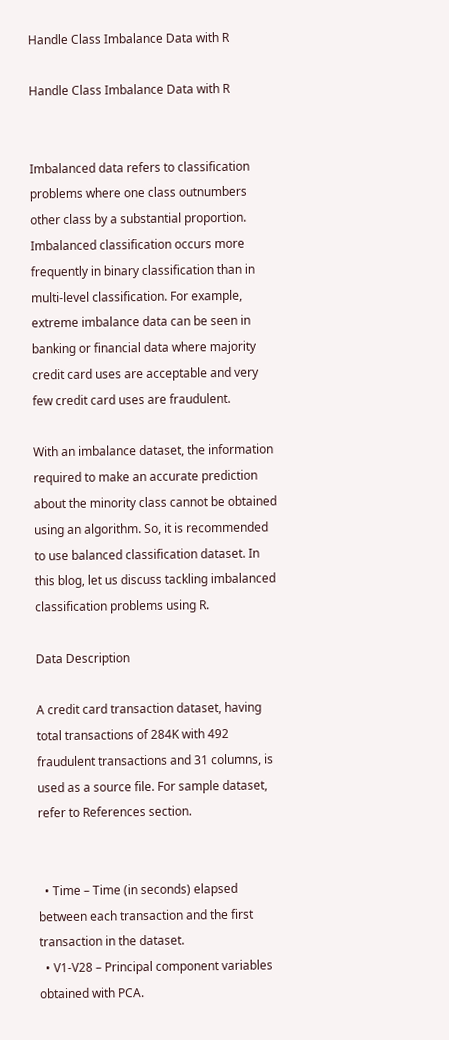Handle Class Imbalance Data with R

Handle Class Imbalance Data with R


Imbalanced data refers to classification problems where one class outnumbers other class by a substantial proportion. Imbalanced classification occurs more frequently in binary classification than in multi-level classification. For example, extreme imbalance data can be seen in banking or financial data where majority credit card uses are acceptable and very few credit card uses are fraudulent.

With an imbalance dataset, the information required to make an accurate prediction about the minority class cannot be obtained using an algorithm. So, it is recommended to use balanced classification dataset. In this blog, let us discuss tackling imbalanced classification problems using R.

Data Description

A credit card transaction dataset, having total transactions of 284K with 492 fraudulent transactions and 31 columns, is used as a source file. For sample dataset, refer to References section.


  • Time – Time (in seconds) elapsed between each transaction and the first transaction in the dataset.
  • V1-V28 – Principal component variables obtained with PCA.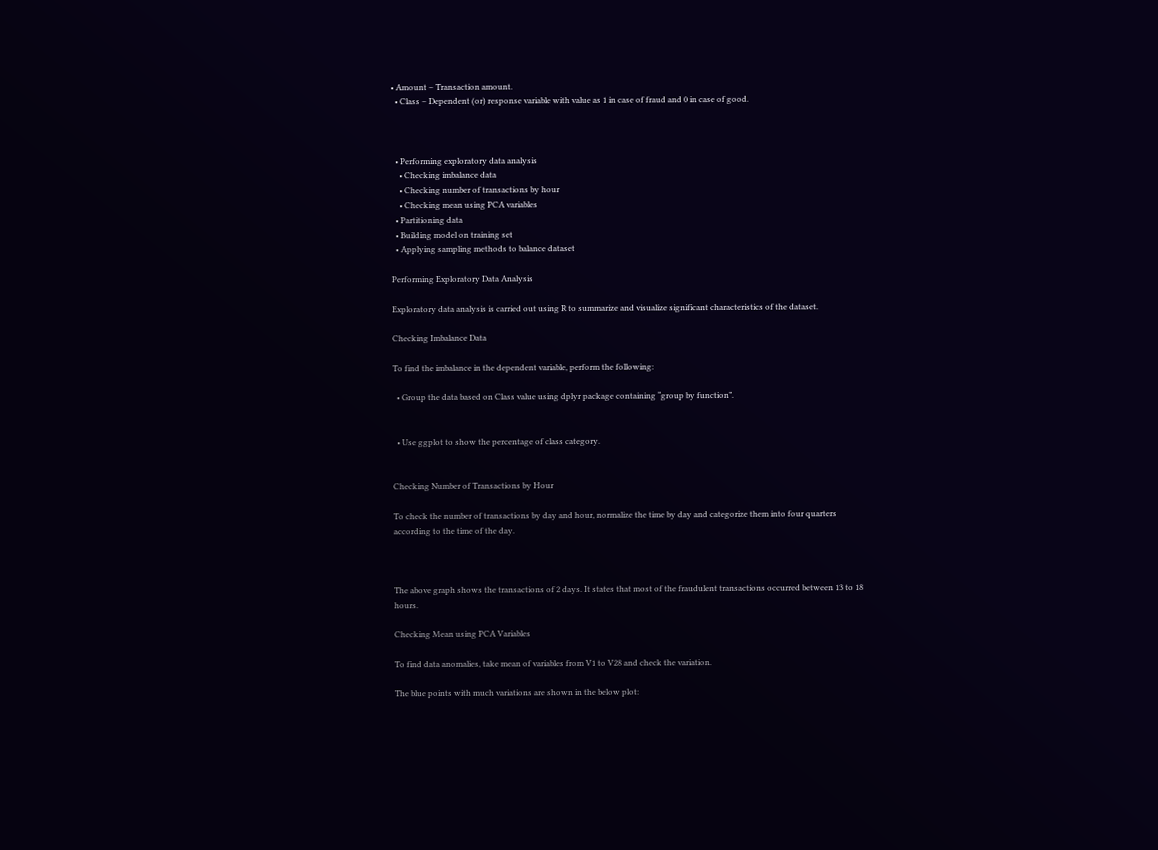• Amount – Transaction amount.
  • Class – Dependent (or) response variable with value as 1 in case of fraud and 0 in case of good.



  • Performing exploratory data analysis
    • Checking imbalance data
    • Checking number of transactions by hour
    • Checking mean using PCA variables
  • Partitioning data
  • Building model on training set
  • Applying sampling methods to balance dataset

Performing Exploratory Data Analysis

Exploratory data analysis is carried out using R to summarize and visualize significant characteristics of the dataset.

Checking Imbalance Data

To find the imbalance in the dependent variable, perform the following:

  • Group the data based on Class value using dplyr package containing “group by function”.


  • Use ggplot to show the percentage of class category.


Checking Number of Transactions by Hour

To check the number of transactions by day and hour, normalize the time by day and categorize them into four quarters according to the time of the day.



The above graph shows the transactions of 2 days. It states that most of the fraudulent transactions occurred between 13 to 18 hours.

Checking Mean using PCA Variables

To find data anomalies, take mean of variables from V1 to V28 and check the variation.

The blue points with much variations are shown in the below plot: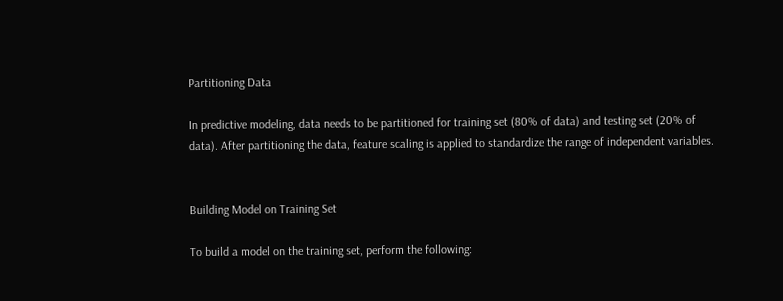Partitioning Data

In predictive modeling, data needs to be partitioned for training set (80% of data) and testing set (20% of data). After partitioning the data, feature scaling is applied to standardize the range of independent variables.


Building Model on Training Set

To build a model on the training set, perform the following: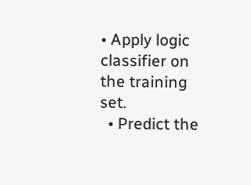• Apply logic classifier on the training set.
  • Predict the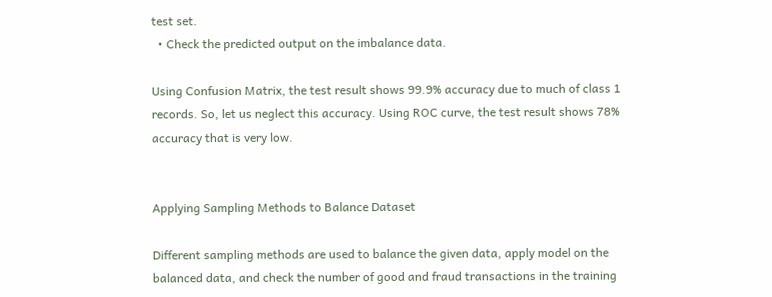test set.
  • Check the predicted output on the imbalance data.

Using Confusion Matrix, the test result shows 99.9% accuracy due to much of class 1 records. So, let us neglect this accuracy. Using ROC curve, the test result shows 78% accuracy that is very low.


Applying Sampling Methods to Balance Dataset

Different sampling methods are used to balance the given data, apply model on the balanced data, and check the number of good and fraud transactions in the training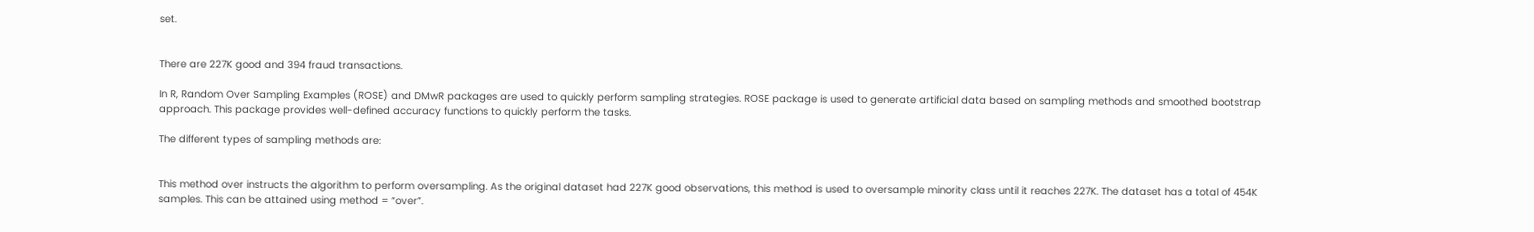set.


There are 227K good and 394 fraud transactions.

In R, Random Over Sampling Examples (ROSE) and DMwR packages are used to quickly perform sampling strategies. ROSE package is used to generate artificial data based on sampling methods and smoothed bootstrap approach. This package provides well-defined accuracy functions to quickly perform the tasks.

The different types of sampling methods are:


This method over instructs the algorithm to perform oversampling. As the original dataset had 227K good observations, this method is used to oversample minority class until it reaches 227K. The dataset has a total of 454K samples. This can be attained using method = “over”.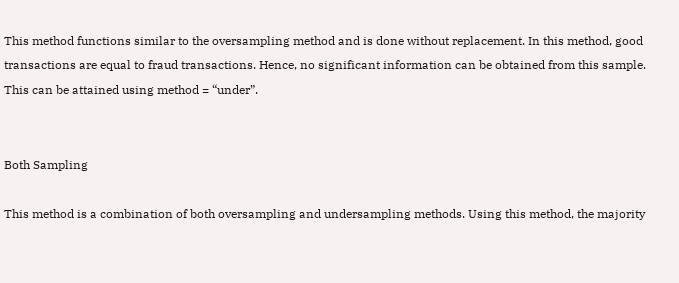This method functions similar to the oversampling method and is done without replacement. In this method, good transactions are equal to fraud transactions. Hence, no significant information can be obtained from this sample. This can be attained using method = “under”.


Both Sampling

This method is a combination of both oversampling and undersampling methods. Using this method, the majority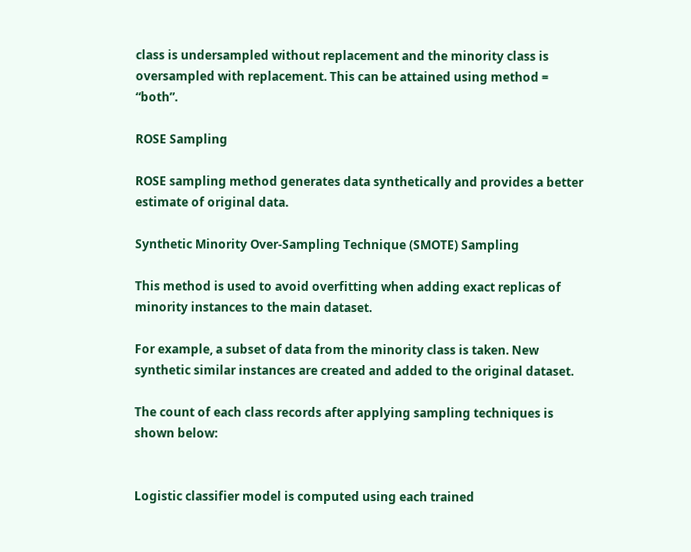class is undersampled without replacement and the minority class is oversampled with replacement. This can be attained using method = “both”.

ROSE Sampling

ROSE sampling method generates data synthetically and provides a better estimate of original data.

Synthetic Minority Over-Sampling Technique (SMOTE) Sampling

This method is used to avoid overfitting when adding exact replicas of minority instances to the main dataset.

For example, a subset of data from the minority class is taken. New synthetic similar instances are created and added to the original dataset.

The count of each class records after applying sampling techniques is shown below:


Logistic classifier model is computed using each trained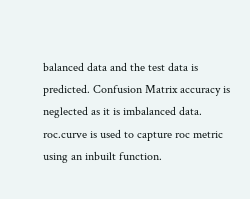balanced data and the test data is predicted. Confusion Matrix accuracy is neglected as it is imbalanced data. roc.curve is used to capture roc metric using an inbuilt function.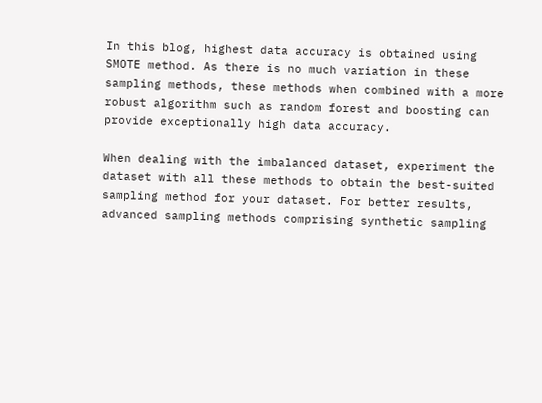In this blog, highest data accuracy is obtained using SMOTE method. As there is no much variation in these sampling methods, these methods when combined with a more robust algorithm such as random forest and boosting can provide exceptionally high data accuracy.

When dealing with the imbalanced dataset, experiment the dataset with all these methods to obtain the best-suited sampling method for your dataset. For better results, advanced sampling methods comprising synthetic sampling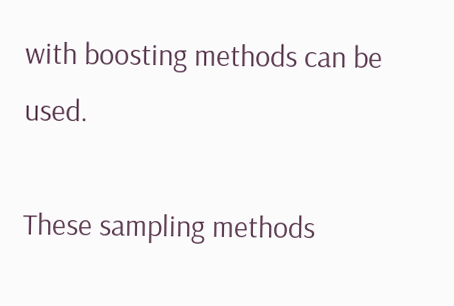with boosting methods can be used.

These sampling methods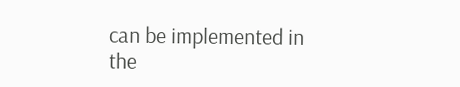can be implemented in the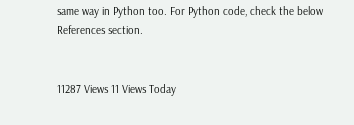same way in Python too. For Python code, check the below References section.


11287 Views 11 Views Today